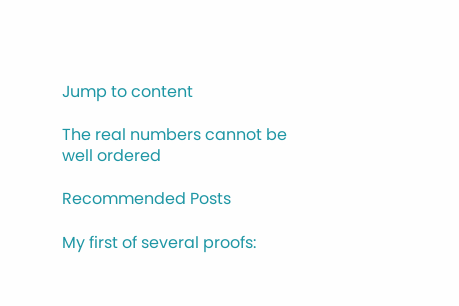Jump to content

The real numbers cannot be well ordered

Recommended Posts

My first of several proofs: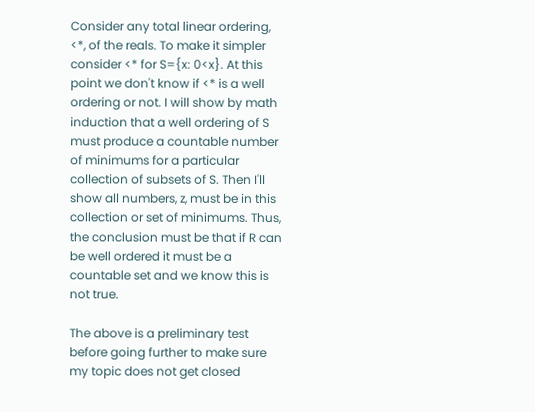Consider any total linear ordering, <*, of the reals. To make it simpler consider <* for S={x: 0<x}. At this point we don't know if <* is a well ordering or not. I will show by math induction that a well ordering of S must produce a countable number of minimums for a particular collection of subsets of S. Then I'll show all numbers, z, must be in this collection or set of minimums. Thus, the conclusion must be that if R can be well ordered it must be a countable set and we know this is not true.

The above is a preliminary test before going further to make sure my topic does not get closed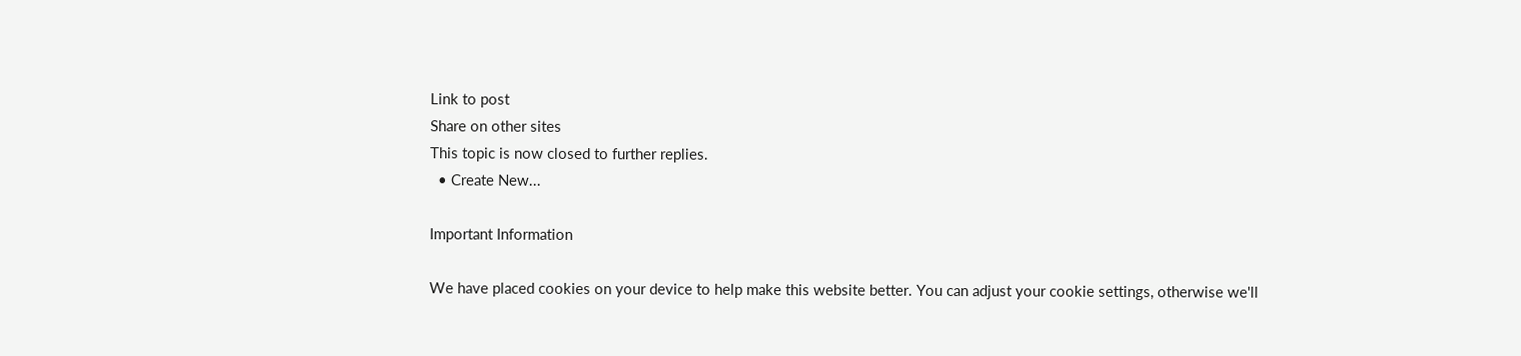Link to post
Share on other sites
This topic is now closed to further replies.
  • Create New...

Important Information

We have placed cookies on your device to help make this website better. You can adjust your cookie settings, otherwise we'll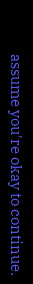assume you're okay to continue.